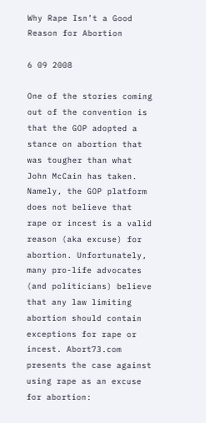Why Rape Isn’t a Good Reason for Abortion

6 09 2008

One of the stories coming out of the convention is that the GOP adopted a stance on abortion that was tougher than what John McCain has taken. Namely, the GOP platform does not believe that rape or incest is a valid reason (aka excuse) for abortion. Unfortunately, many pro-life advocates (and politicians) believe that any law limiting abortion should contain exceptions for rape or incest. Abort73.com presents the case against using rape as an excuse for abortion: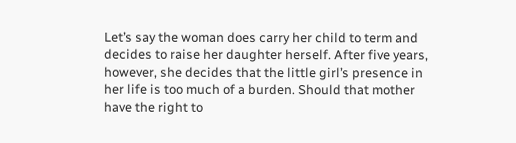Let’s say the woman does carry her child to term and decides to raise her daughter herself. After five years, however, she decides that the little girl’s presence in her life is too much of a burden. Should that mother have the right to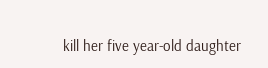kill her five year-old daughter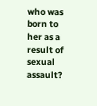who was born to her as a result of sexual assault?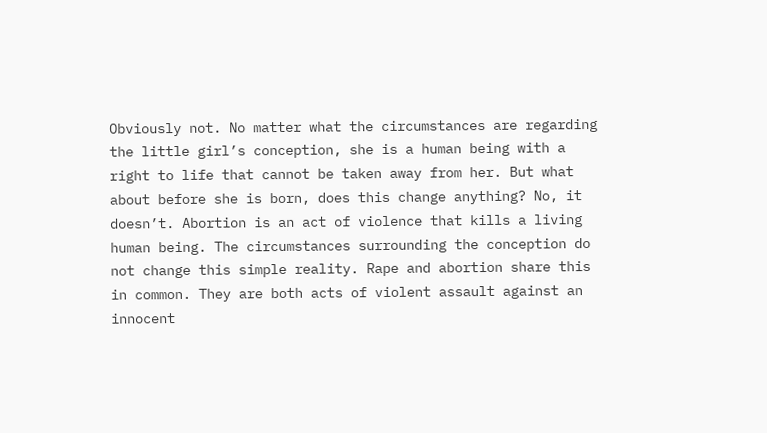Obviously not. No matter what the circumstances are regarding the little girl’s conception, she is a human being with a right to life that cannot be taken away from her. But what about before she is born, does this change anything? No, it doesn’t. Abortion is an act of violence that kills a living human being. The circumstances surrounding the conception do not change this simple reality. Rape and abortion share this in common. They are both acts of violent assault against an innocent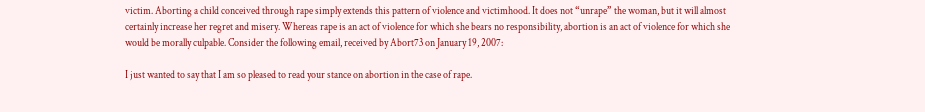victim. Aborting a child conceived through rape simply extends this pattern of violence and victimhood. It does not “unrape” the woman, but it will almost certainly increase her regret and misery. Whereas rape is an act of violence for which she bears no responsibility, abortion is an act of violence for which she would be morally culpable. Consider the following email, received by Abort73 on January 19, 2007:

I just wanted to say that I am so pleased to read your stance on abortion in the case of rape.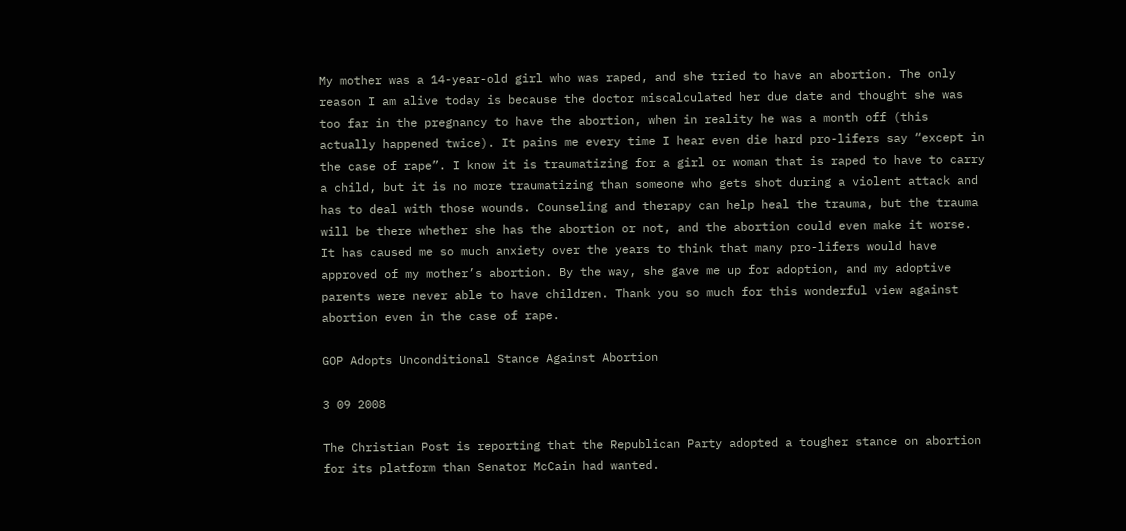My mother was a 14-year-old girl who was raped, and she tried to have an abortion. The only reason I am alive today is because the doctor miscalculated her due date and thought she was too far in the pregnancy to have the abortion, when in reality he was a month off (this actually happened twice). It pains me every time I hear even die hard pro-lifers say “except in the case of rape”. I know it is traumatizing for a girl or woman that is raped to have to carry a child, but it is no more traumatizing than someone who gets shot during a violent attack and has to deal with those wounds. Counseling and therapy can help heal the trauma, but the trauma will be there whether she has the abortion or not, and the abortion could even make it worse. It has caused me so much anxiety over the years to think that many pro-lifers would have approved of my mother’s abortion. By the way, she gave me up for adoption, and my adoptive parents were never able to have children. Thank you so much for this wonderful view against abortion even in the case of rape.

GOP Adopts Unconditional Stance Against Abortion

3 09 2008

The Christian Post is reporting that the Republican Party adopted a tougher stance on abortion for its platform than Senator McCain had wanted.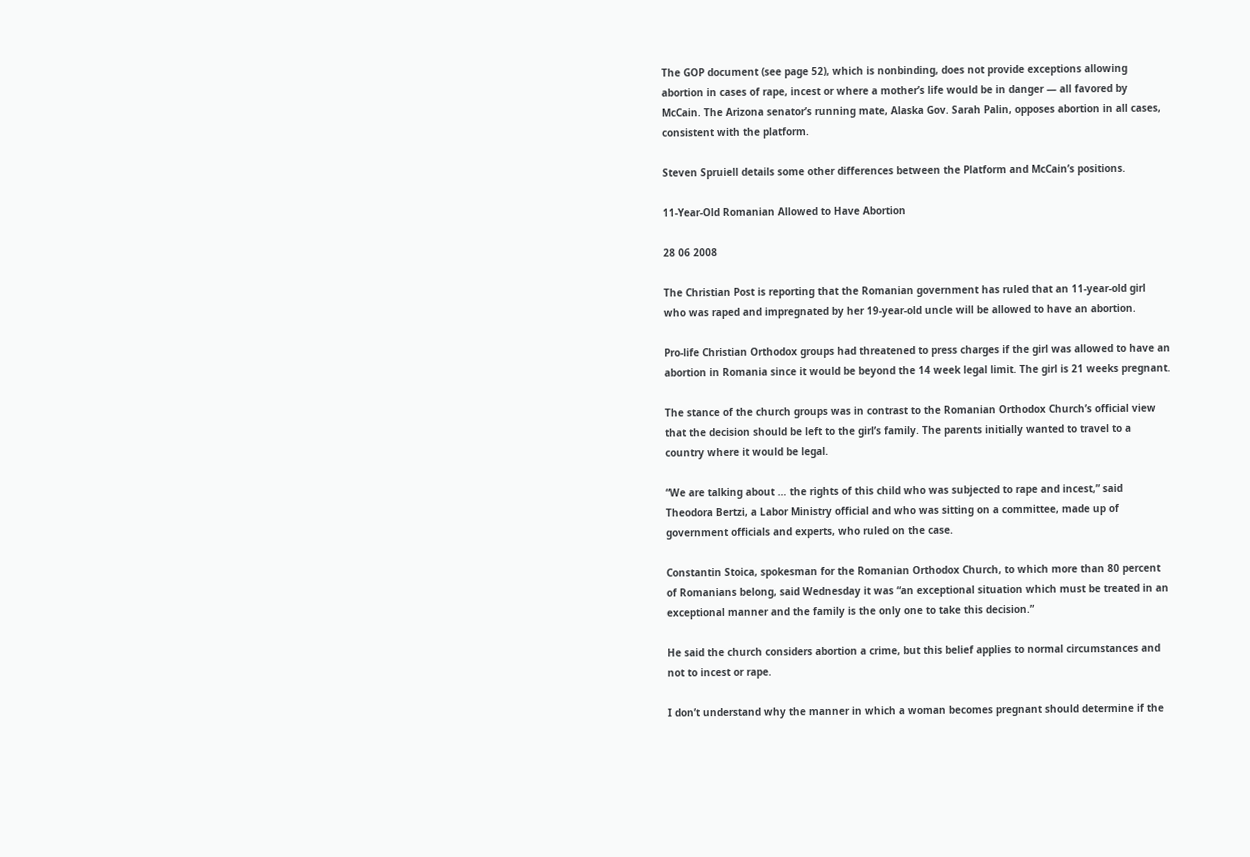The GOP document (see page 52), which is nonbinding, does not provide exceptions allowing abortion in cases of rape, incest or where a mother’s life would be in danger — all favored by McCain. The Arizona senator’s running mate, Alaska Gov. Sarah Palin, opposes abortion in all cases, consistent with the platform.

Steven Spruiell details some other differences between the Platform and McCain’s positions.

11-Year-Old Romanian Allowed to Have Abortion

28 06 2008

The Christian Post is reporting that the Romanian government has ruled that an 11-year-old girl who was raped and impregnated by her 19-year-old uncle will be allowed to have an abortion.

Pro-life Christian Orthodox groups had threatened to press charges if the girl was allowed to have an abortion in Romania since it would be beyond the 14 week legal limit. The girl is 21 weeks pregnant.

The stance of the church groups was in contrast to the Romanian Orthodox Church’s official view that the decision should be left to the girl’s family. The parents initially wanted to travel to a country where it would be legal.

“We are talking about … the rights of this child who was subjected to rape and incest,” said Theodora Bertzi, a Labor Ministry official and who was sitting on a committee, made up of government officials and experts, who ruled on the case.

Constantin Stoica, spokesman for the Romanian Orthodox Church, to which more than 80 percent of Romanians belong, said Wednesday it was “an exceptional situation which must be treated in an exceptional manner and the family is the only one to take this decision.”

He said the church considers abortion a crime, but this belief applies to normal circumstances and not to incest or rape.

I don’t understand why the manner in which a woman becomes pregnant should determine if the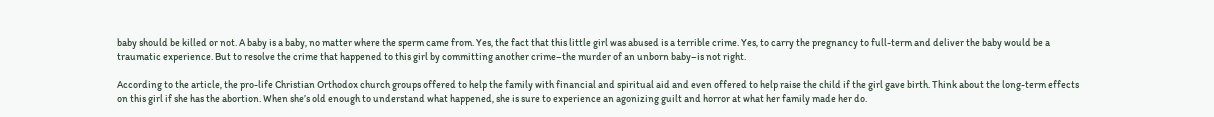baby should be killed or not. A baby is a baby, no matter where the sperm came from. Yes, the fact that this little girl was abused is a terrible crime. Yes, to carry the pregnancy to full-term and deliver the baby would be a traumatic experience. But to resolve the crime that happened to this girl by committing another crime–the murder of an unborn baby–is not right.

According to the article, the pro-life Christian Orthodox church groups offered to help the family with financial and spiritual aid and even offered to help raise the child if the girl gave birth. Think about the long-term effects on this girl if she has the abortion. When she’s old enough to understand what happened, she is sure to experience an agonizing guilt and horror at what her family made her do.